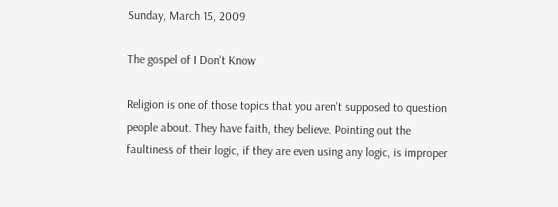Sunday, March 15, 2009

The gospel of I Don't Know

Religion is one of those topics that you aren't supposed to question people about. They have faith, they believe. Pointing out the faultiness of their logic, if they are even using any logic, is improper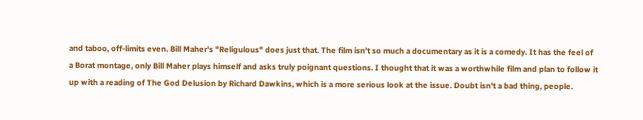and taboo, off-limits even. Bill Maher's "Religulous" does just that. The film isn't so much a documentary as it is a comedy. It has the feel of a Borat montage, only Bill Maher plays himself and asks truly poignant questions. I thought that it was a worthwhile film and plan to follow it up with a reading of The God Delusion by Richard Dawkins, which is a more serious look at the issue. Doubt isn't a bad thing, people.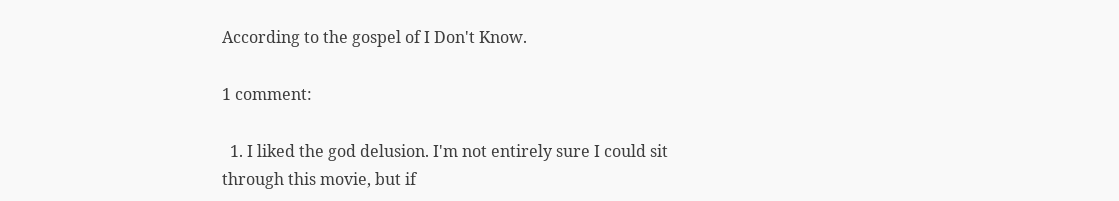According to the gospel of I Don't Know.

1 comment:

  1. I liked the god delusion. I'm not entirely sure I could sit through this movie, but if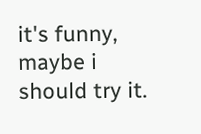it's funny, maybe i should try it.